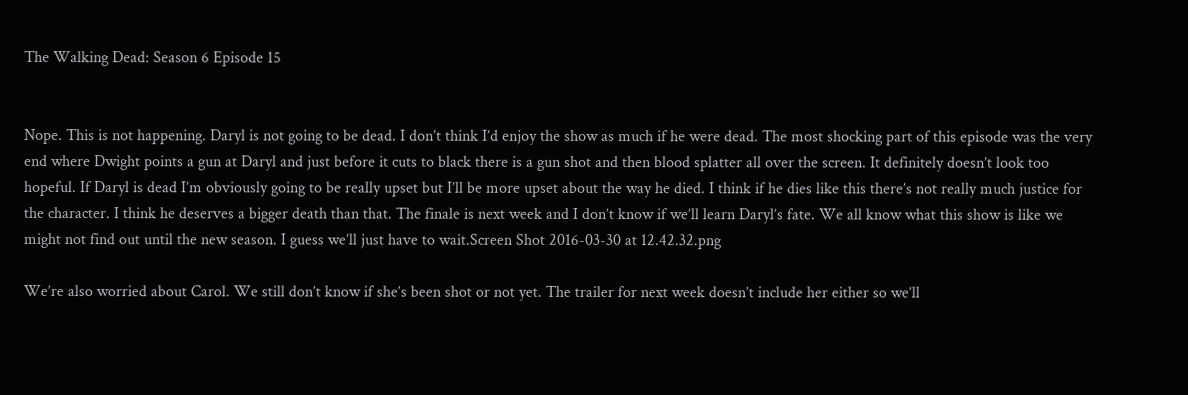The Walking Dead: Season 6 Episode 15


Nope. This is not happening. Daryl is not going to be dead. I don’t think I’d enjoy the show as much if he were dead. The most shocking part of this episode was the very end where Dwight points a gun at Daryl and just before it cuts to black there is a gun shot and then blood splatter all over the screen. It definitely doesn’t look too hopeful. If Daryl is dead I’m obviously going to be really upset but I’ll be more upset about the way he died. I think if he dies like this there’s not really much justice for the character. I think he deserves a bigger death than that. The finale is next week and I don’t know if we’ll learn Daryl’s fate. We all know what this show is like we might not find out until the new season. I guess we’ll just have to wait.Screen Shot 2016-03-30 at 12.42.32.png

We’re also worried about Carol. We still don’t know if she’s been shot or not yet. The trailer for next week doesn’t include her either so we’ll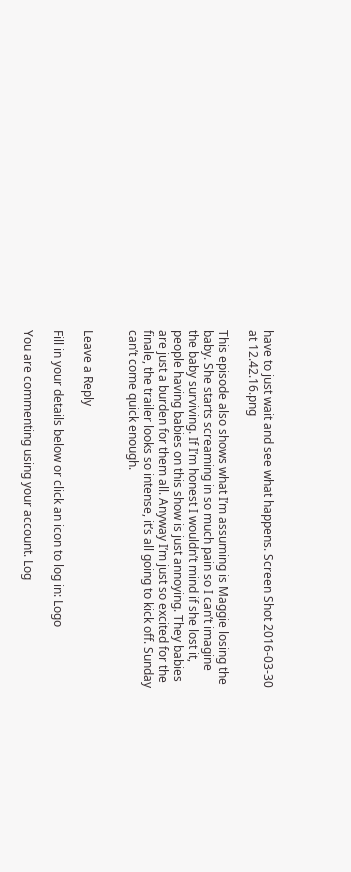have to just wait and see what happens. Screen Shot 2016-03-30 at 12.42.16.png

This episode also shows what I’m assuming is Maggie losing the baby. She starts screaming in so much pain so I can’t imagine the baby surviving. If I’m honest I wouldn’t mind if she lost it, people having babies on this show is just annoying. They babies are just a burden for them all. Anyway I’m just so excited for the finale, the trailer looks so intense, it’s all going to kick off. Sunday can’t come quick enough.


Leave a Reply

Fill in your details below or click an icon to log in: Logo

You are commenting using your account. Log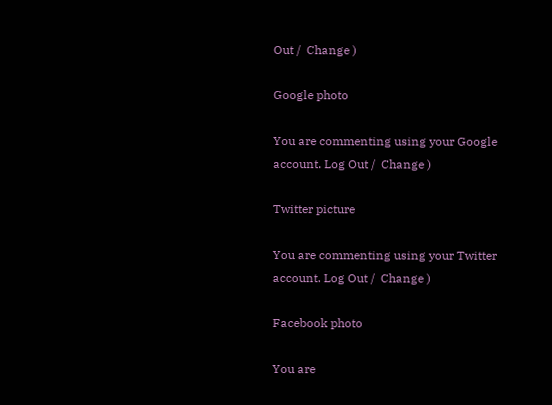Out /  Change )

Google photo

You are commenting using your Google account. Log Out /  Change )

Twitter picture

You are commenting using your Twitter account. Log Out /  Change )

Facebook photo

You are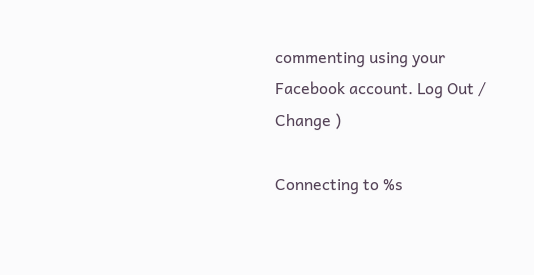commenting using your Facebook account. Log Out /  Change )

Connecting to %s